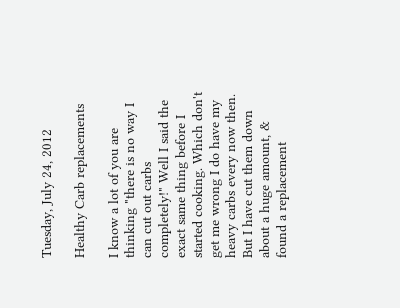Tuesday, July 24, 2012

Healthy Carb replacements

I know a lot of you are thinking "there is no way I can cut out carbs completely!" Well I said the exact same thing before I started cooking. Which don't get me wrong I do have my heavy carbs every now then. But I have cut them down about a huge amount, & found a replacement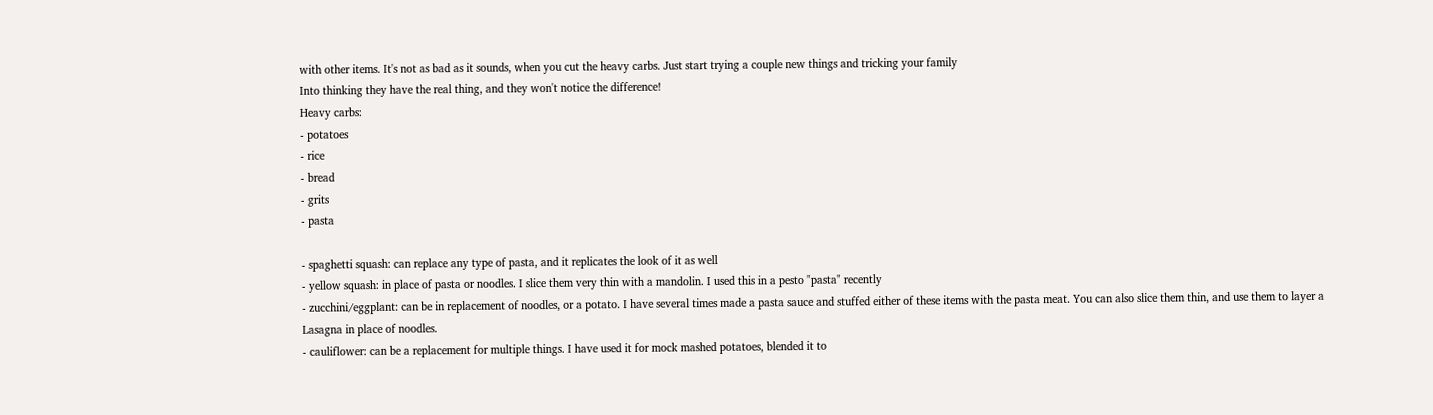with other items. It's not as bad as it sounds, when you cut the heavy carbs. Just start trying a couple new things and tricking your family
Into thinking they have the real thing, and they won't notice the difference!
Heavy carbs:
- potatoes
- rice
- bread
- grits
- pasta

- spaghetti squash: can replace any type of pasta, and it replicates the look of it as well
- yellow squash: in place of pasta or noodles. I slice them very thin with a mandolin. I used this in a pesto "pasta" recently
- zucchini/eggplant: can be in replacement of noodles, or a potato. I have several times made a pasta sauce and stuffed either of these items with the pasta meat. You can also slice them thin, and use them to layer a
Lasagna in place of noodles.
- cauliflower: can be a replacement for multiple things. I have used it for mock mashed potatoes, blended it to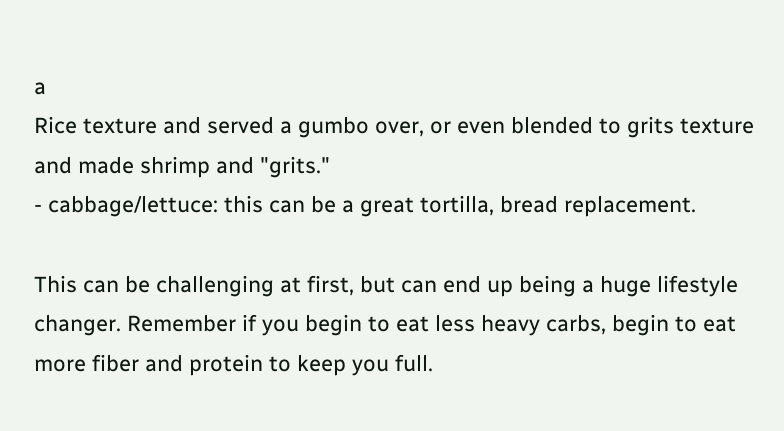a
Rice texture and served a gumbo over, or even blended to grits texture and made shrimp and "grits."
- cabbage/lettuce: this can be a great tortilla, bread replacement.

This can be challenging at first, but can end up being a huge lifestyle changer. Remember if you begin to eat less heavy carbs, begin to eat more fiber and protein to keep you full.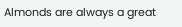Almonds are always a great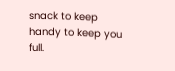snack to keep handy to keep you full.